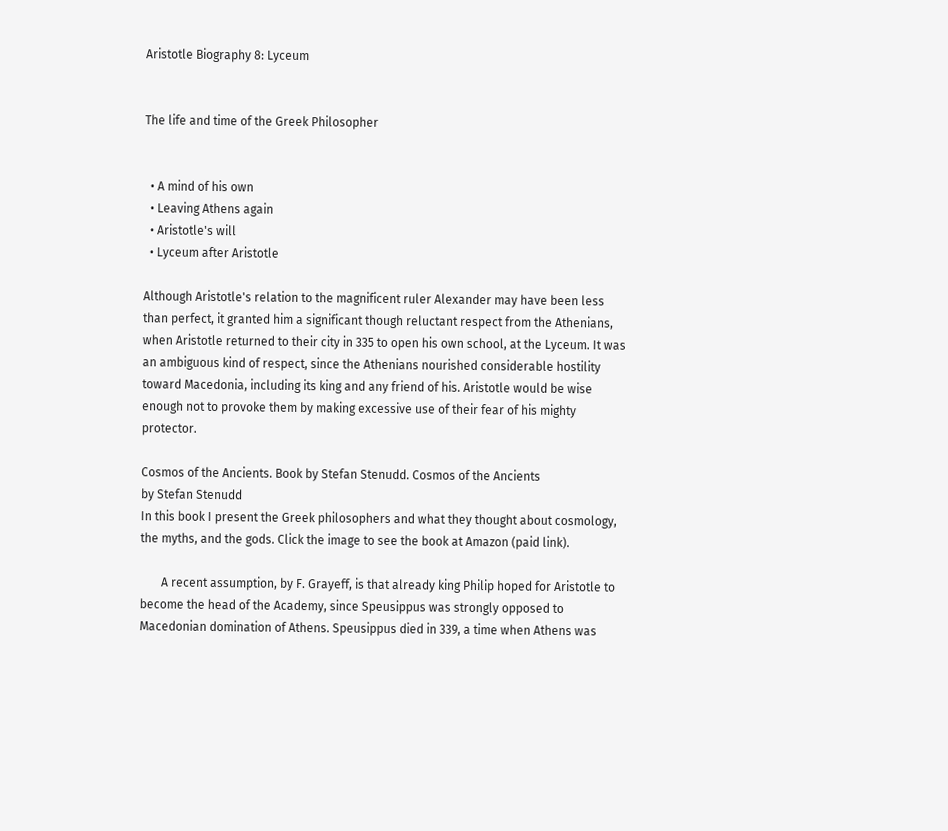Aristotle Biography 8: Lyceum


The life and time of the Greek Philosopher


  • A mind of his own
  • Leaving Athens again
  • Aristotle's will
  • Lyceum after Aristotle

Although Aristotle's relation to the magnificent ruler Alexander may have been less than perfect, it granted him a significant though reluctant respect from the Athenians, when Aristotle returned to their city in 335 to open his own school, at the Lyceum. It was an ambiguous kind of respect, since the Athenians nourished considerable hostility toward Macedonia, including its king and any friend of his. Aristotle would be wise enough not to provoke them by making excessive use of their fear of his mighty protector.

Cosmos of the Ancients. Book by Stefan Stenudd. Cosmos of the Ancients
by Stefan Stenudd
In this book I present the Greek philosophers and what they thought about cosmology, the myths, and the gods. Click the image to see the book at Amazon (paid link).

       A recent assumption, by F. Grayeff, is that already king Philip hoped for Aristotle to become the head of the Academy, since Speusippus was strongly opposed to Macedonian domination of Athens. Speusippus died in 339, a time when Athens was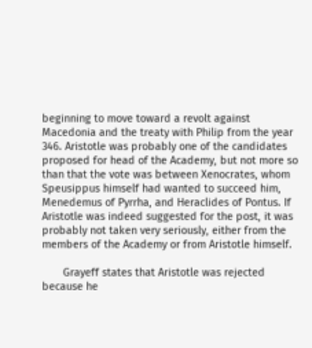beginning to move toward a revolt against Macedonia and the treaty with Philip from the year 346. Aristotle was probably one of the candidates proposed for head of the Academy, but not more so than that the vote was between Xenocrates, whom Speusippus himself had wanted to succeed him, Menedemus of Pyrrha, and Heraclides of Pontus. If Aristotle was indeed suggested for the post, it was probably not taken very seriously, either from the members of the Academy or from Aristotle himself.

       Grayeff states that Aristotle was rejected because he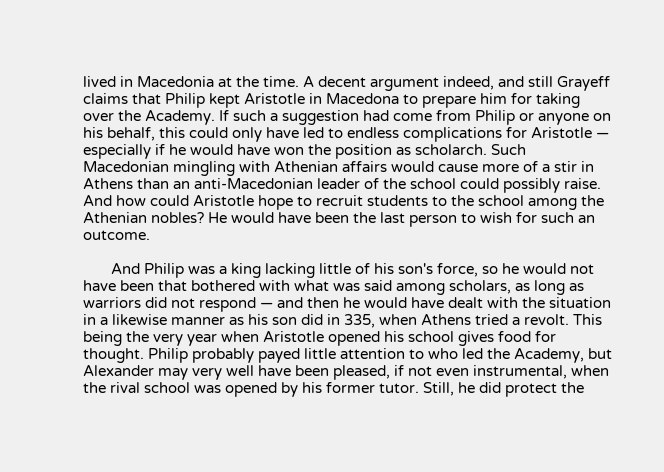lived in Macedonia at the time. A decent argument indeed, and still Grayeff claims that Philip kept Aristotle in Macedona to prepare him for taking over the Academy. If such a suggestion had come from Philip or anyone on his behalf, this could only have led to endless complications for Aristotle — especially if he would have won the position as scholarch. Such Macedonian mingling with Athenian affairs would cause more of a stir in Athens than an anti-Macedonian leader of the school could possibly raise. And how could Aristotle hope to recruit students to the school among the Athenian nobles? He would have been the last person to wish for such an outcome.

       And Philip was a king lacking little of his son's force, so he would not have been that bothered with what was said among scholars, as long as warriors did not respond — and then he would have dealt with the situation in a likewise manner as his son did in 335, when Athens tried a revolt. This being the very year when Aristotle opened his school gives food for thought. Philip probably payed little attention to who led the Academy, but Alexander may very well have been pleased, if not even instrumental, when the rival school was opened by his former tutor. Still, he did protect the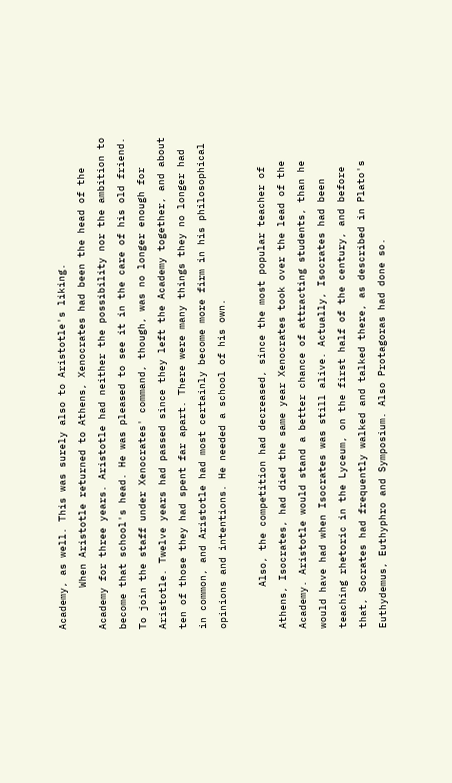Academy, as well. This was surely also to Aristotle's liking.
       When Aristotle returned to Athens, Xenocrates had been the head of the Academy for three years. Aristotle had neither the possibility nor the ambition to become that school's head. He was pleased to see it in the care of his old friend. To join the staff under Xenocrates' command, though, was no longer enough for Aristotle. Twelve years had passed since they left the Academy together, and about ten of those they had spent far apart. There were many things they no longer had in common, and Aristotle had most certainly become more firm in his philosophical opinions and intentions. He needed a school of his own.

       Also, the competition had decreased, since the most popular teacher of Athens, Isocrates, had died the same year Xenocrates took over the lead of the Academy. Aristotle would stand a better chance of attracting students, than he would have had when Isocrates was still alive. Actually, Isocrates had been teaching rhetoric in the Lyceum, on the first half of the century, and before that, Socrates had frequently walked and talked there, as described in Plato's Euthydemus, Euthyphro and Symposium. Also Protagoras had done so.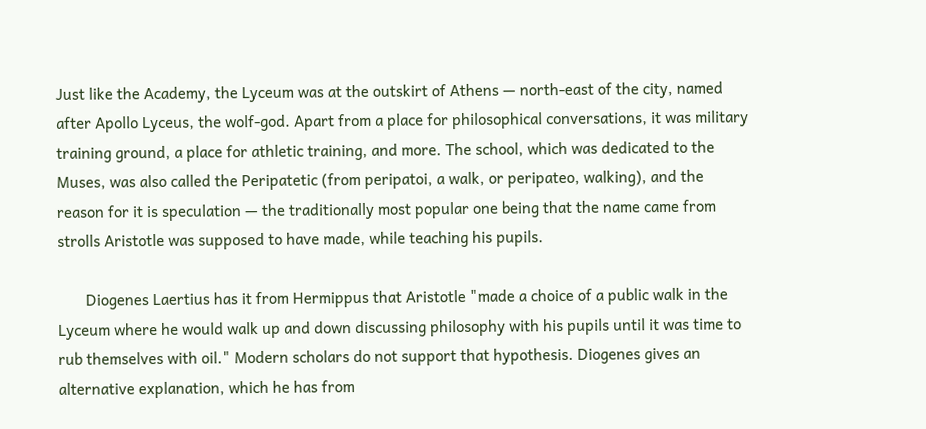Just like the Academy, the Lyceum was at the outskirt of Athens — north-east of the city, named after Apollo Lyceus, the wolf-god. Apart from a place for philosophical conversations, it was military training ground, a place for athletic training, and more. The school, which was dedicated to the Muses, was also called the Peripatetic (from peripatoi, a walk, or peripateo, walking), and the reason for it is speculation — the traditionally most popular one being that the name came from strolls Aristotle was supposed to have made, while teaching his pupils.

       Diogenes Laertius has it from Hermippus that Aristotle "made a choice of a public walk in the Lyceum where he would walk up and down discussing philosophy with his pupils until it was time to rub themselves with oil." Modern scholars do not support that hypothesis. Diogenes gives an alternative explanation, which he has from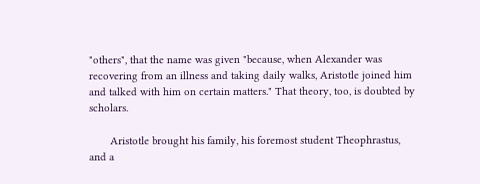"others", that the name was given "because, when Alexander was recovering from an illness and taking daily walks, Aristotle joined him and talked with him on certain matters." That theory, too, is doubted by scholars.

       Aristotle brought his family, his foremost student Theophrastus, and a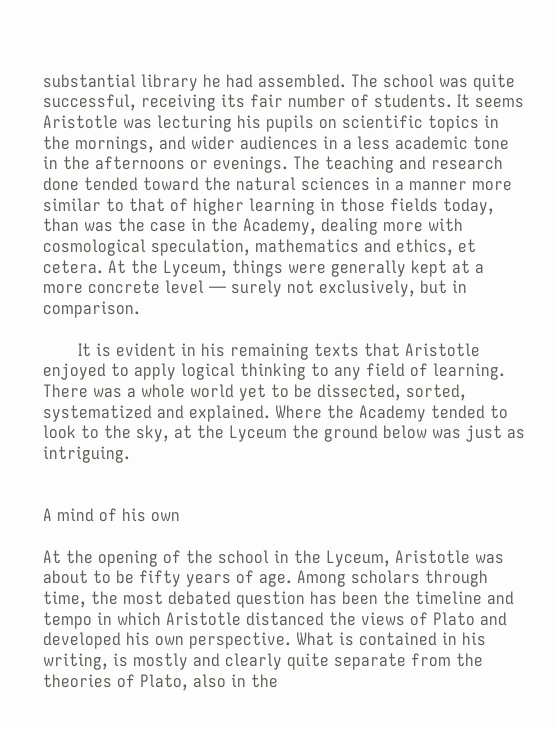substantial library he had assembled. The school was quite successful, receiving its fair number of students. It seems Aristotle was lecturing his pupils on scientific topics in the mornings, and wider audiences in a less academic tone in the afternoons or evenings. The teaching and research done tended toward the natural sciences in a manner more similar to that of higher learning in those fields today, than was the case in the Academy, dealing more with cosmological speculation, mathematics and ethics, et cetera. At the Lyceum, things were generally kept at a more concrete level — surely not exclusively, but in comparison.

       It is evident in his remaining texts that Aristotle enjoyed to apply logical thinking to any field of learning. There was a whole world yet to be dissected, sorted, systematized and explained. Where the Academy tended to look to the sky, at the Lyceum the ground below was just as intriguing.


A mind of his own

At the opening of the school in the Lyceum, Aristotle was about to be fifty years of age. Among scholars through time, the most debated question has been the timeline and tempo in which Aristotle distanced the views of Plato and developed his own perspective. What is contained in his writing, is mostly and clearly quite separate from the theories of Plato, also in the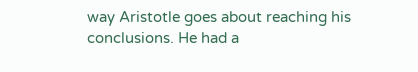way Aristotle goes about reaching his conclusions. He had a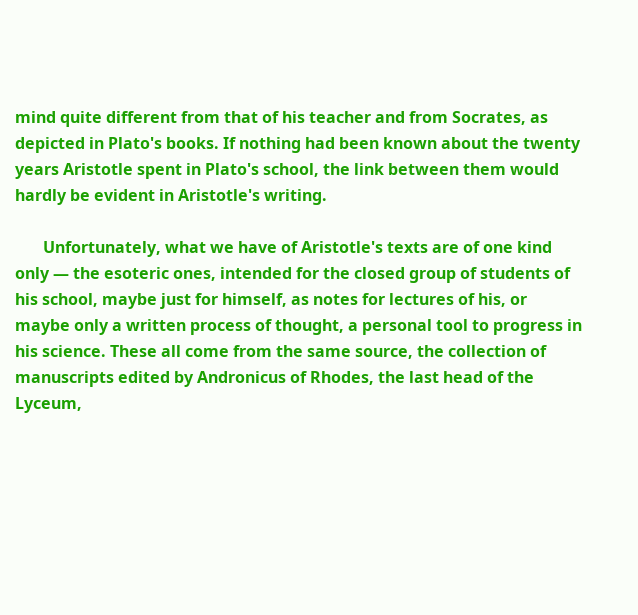mind quite different from that of his teacher and from Socrates, as depicted in Plato's books. If nothing had been known about the twenty years Aristotle spent in Plato's school, the link between them would hardly be evident in Aristotle's writing.

       Unfortunately, what we have of Aristotle's texts are of one kind only — the esoteric ones, intended for the closed group of students of his school, maybe just for himself, as notes for lectures of his, or maybe only a written process of thought, a personal tool to progress in his science. These all come from the same source, the collection of manuscripts edited by Andronicus of Rhodes, the last head of the Lyceum,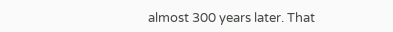almost 300 years later. That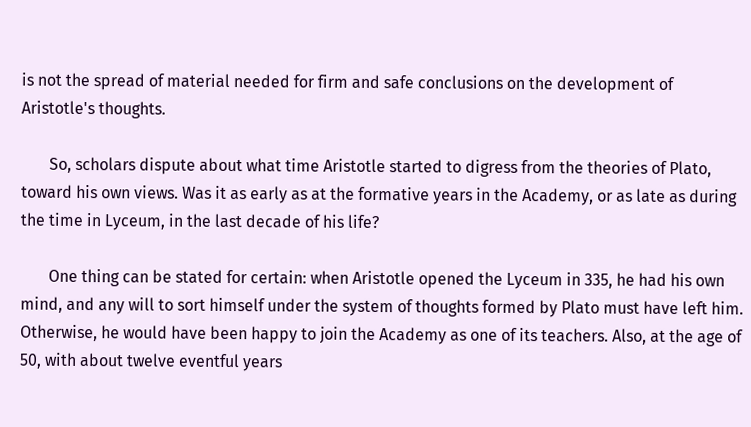is not the spread of material needed for firm and safe conclusions on the development of Aristotle's thoughts.

       So, scholars dispute about what time Aristotle started to digress from the theories of Plato, toward his own views. Was it as early as at the formative years in the Academy, or as late as during the time in Lyceum, in the last decade of his life?

       One thing can be stated for certain: when Aristotle opened the Lyceum in 335, he had his own mind, and any will to sort himself under the system of thoughts formed by Plato must have left him. Otherwise, he would have been happy to join the Academy as one of its teachers. Also, at the age of 50, with about twelve eventful years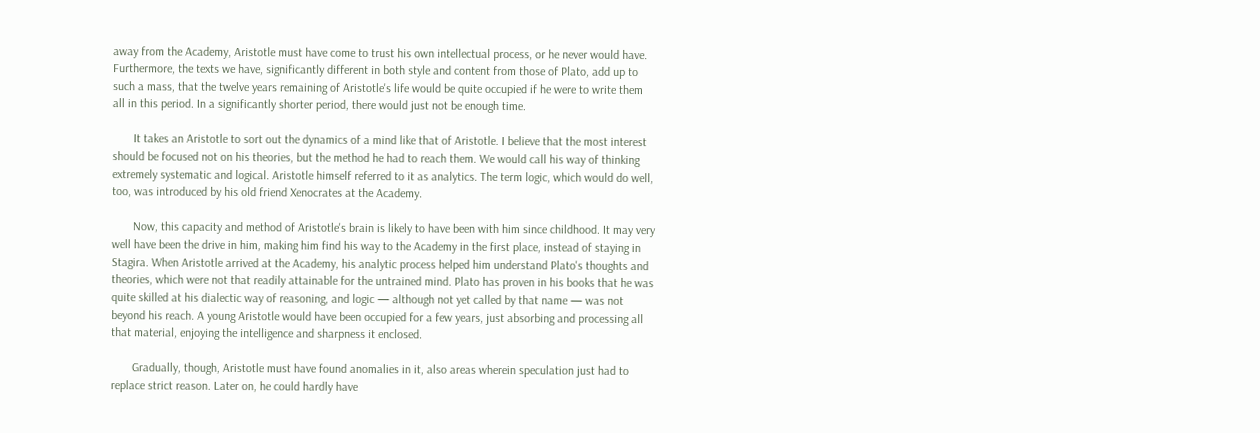away from the Academy, Aristotle must have come to trust his own intellectual process, or he never would have. Furthermore, the texts we have, significantly different in both style and content from those of Plato, add up to such a mass, that the twelve years remaining of Aristotle's life would be quite occupied if he were to write them all in this period. In a significantly shorter period, there would just not be enough time.

       It takes an Aristotle to sort out the dynamics of a mind like that of Aristotle. I believe that the most interest should be focused not on his theories, but the method he had to reach them. We would call his way of thinking extremely systematic and logical. Aristotle himself referred to it as analytics. The term logic, which would do well, too, was introduced by his old friend Xenocrates at the Academy.

       Now, this capacity and method of Aristotle's brain is likely to have been with him since childhood. It may very well have been the drive in him, making him find his way to the Academy in the first place, instead of staying in Stagira. When Aristotle arrived at the Academy, his analytic process helped him understand Plato's thoughts and theories, which were not that readily attainable for the untrained mind. Plato has proven in his books that he was quite skilled at his dialectic way of reasoning, and logic — although not yet called by that name — was not beyond his reach. A young Aristotle would have been occupied for a few years, just absorbing and processing all that material, enjoying the intelligence and sharpness it enclosed.

       Gradually, though, Aristotle must have found anomalies in it, also areas wherein speculation just had to replace strict reason. Later on, he could hardly have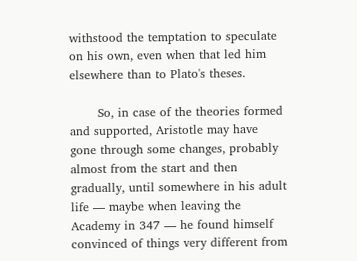withstood the temptation to speculate on his own, even when that led him elsewhere than to Plato's theses.

       So, in case of the theories formed and supported, Aristotle may have gone through some changes, probably almost from the start and then gradually, until somewhere in his adult life — maybe when leaving the Academy in 347 — he found himself convinced of things very different from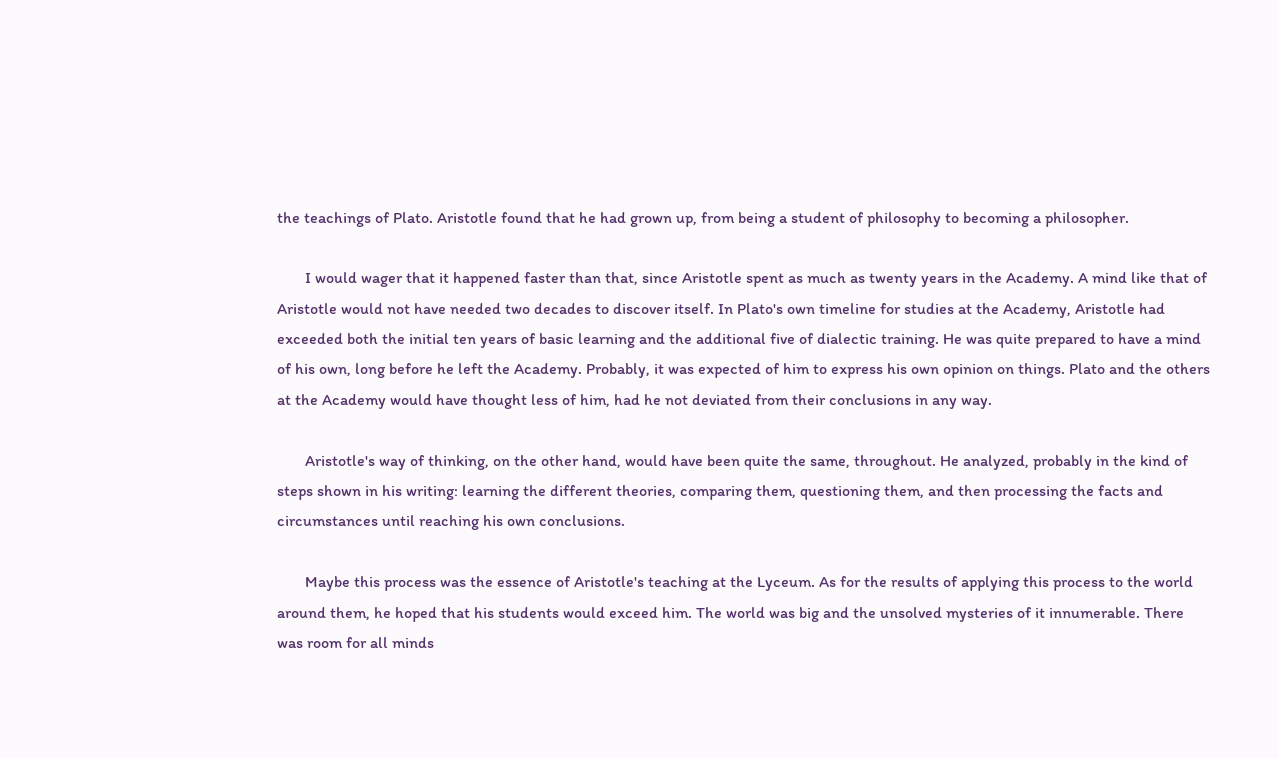the teachings of Plato. Aristotle found that he had grown up, from being a student of philosophy to becoming a philosopher.

       I would wager that it happened faster than that, since Aristotle spent as much as twenty years in the Academy. A mind like that of Aristotle would not have needed two decades to discover itself. In Plato's own timeline for studies at the Academy, Aristotle had exceeded both the initial ten years of basic learning and the additional five of dialectic training. He was quite prepared to have a mind of his own, long before he left the Academy. Probably, it was expected of him to express his own opinion on things. Plato and the others at the Academy would have thought less of him, had he not deviated from their conclusions in any way.

       Aristotle's way of thinking, on the other hand, would have been quite the same, throughout. He analyzed, probably in the kind of steps shown in his writing: learning the different theories, comparing them, questioning them, and then processing the facts and circumstances until reaching his own conclusions.

       Maybe this process was the essence of Aristotle's teaching at the Lyceum. As for the results of applying this process to the world around them, he hoped that his students would exceed him. The world was big and the unsolved mysteries of it innumerable. There was room for all minds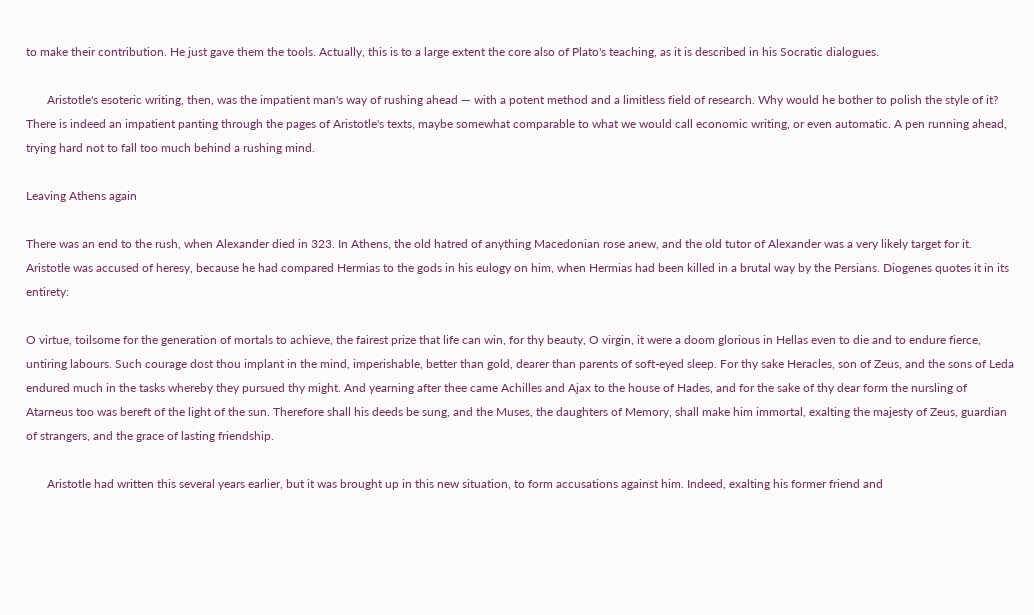to make their contribution. He just gave them the tools. Actually, this is to a large extent the core also of Plato's teaching, as it is described in his Socratic dialogues.

       Aristotle's esoteric writing, then, was the impatient man's way of rushing ahead — with a potent method and a limitless field of research. Why would he bother to polish the style of it? There is indeed an impatient panting through the pages of Aristotle's texts, maybe somewhat comparable to what we would call economic writing, or even automatic. A pen running ahead, trying hard not to fall too much behind a rushing mind.

Leaving Athens again

There was an end to the rush, when Alexander died in 323. In Athens, the old hatred of anything Macedonian rose anew, and the old tutor of Alexander was a very likely target for it. Aristotle was accused of heresy, because he had compared Hermias to the gods in his eulogy on him, when Hermias had been killed in a brutal way by the Persians. Diogenes quotes it in its entirety:

O virtue, toilsome for the generation of mortals to achieve, the fairest prize that life can win, for thy beauty, O virgin, it were a doom glorious in Hellas even to die and to endure fierce, untiring labours. Such courage dost thou implant in the mind, imperishable, better than gold, dearer than parents of soft-eyed sleep. For thy sake Heracles, son of Zeus, and the sons of Leda endured much in the tasks whereby they pursued thy might. And yearning after thee came Achilles and Ajax to the house of Hades, and for the sake of thy dear form the nursling of Atarneus too was bereft of the light of the sun. Therefore shall his deeds be sung, and the Muses, the daughters of Memory, shall make him immortal, exalting the majesty of Zeus, guardian of strangers, and the grace of lasting friendship.

       Aristotle had written this several years earlier, but it was brought up in this new situation, to form accusations against him. Indeed, exalting his former friend and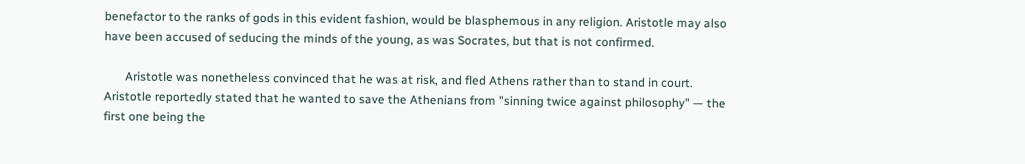benefactor to the ranks of gods in this evident fashion, would be blasphemous in any religion. Aristotle may also have been accused of seducing the minds of the young, as was Socrates, but that is not confirmed.

       Aristotle was nonetheless convinced that he was at risk, and fled Athens rather than to stand in court. Aristotle reportedly stated that he wanted to save the Athenians from "sinning twice against philosophy" — the first one being the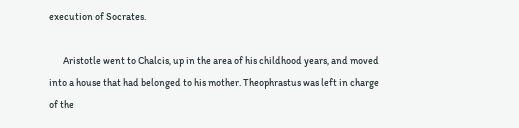execution of Socrates.

       Aristotle went to Chalcis, up in the area of his childhood years, and moved into a house that had belonged to his mother. Theophrastus was left in charge of the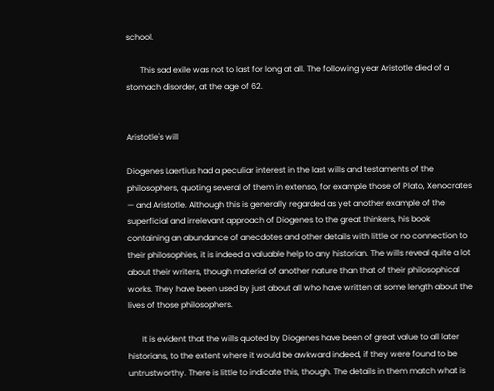school.

       This sad exile was not to last for long at all. The following year Aristotle died of a stomach disorder, at the age of 62.


Aristotle's will

Diogenes Laertius had a peculiar interest in the last wills and testaments of the philosophers, quoting several of them in extenso, for example those of Plato, Xenocrates — and Aristotle. Although this is generally regarded as yet another example of the superficial and irrelevant approach of Diogenes to the great thinkers, his book containing an abundance of anecdotes and other details with little or no connection to their philosophies, it is indeed a valuable help to any historian. The wills reveal quite a lot about their writers, though material of another nature than that of their philosophical works. They have been used by just about all who have written at some length about the lives of those philosophers.

       It is evident that the wills quoted by Diogenes have been of great value to all later historians, to the extent where it would be awkward indeed, if they were found to be untrustworthy. There is little to indicate this, though. The details in them match what is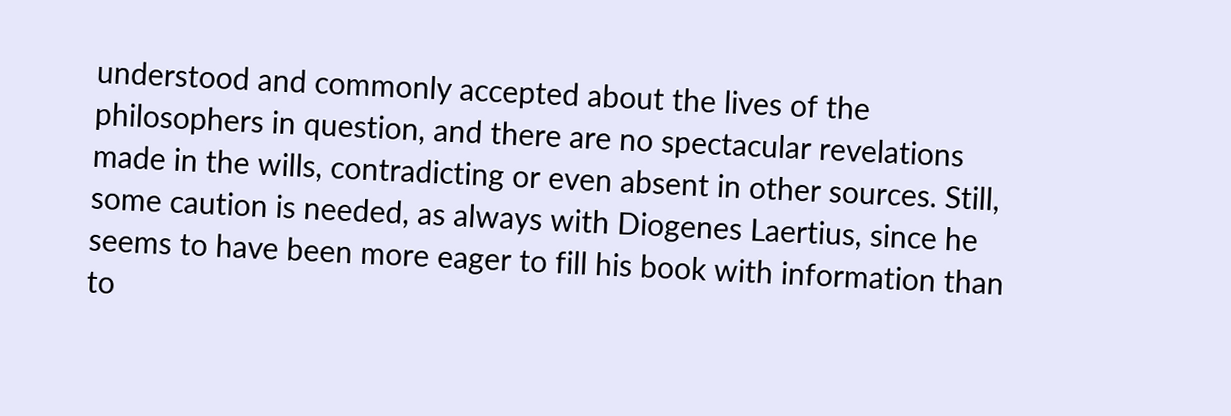understood and commonly accepted about the lives of the philosophers in question, and there are no spectacular revelations made in the wills, contradicting or even absent in other sources. Still, some caution is needed, as always with Diogenes Laertius, since he seems to have been more eager to fill his book with information than to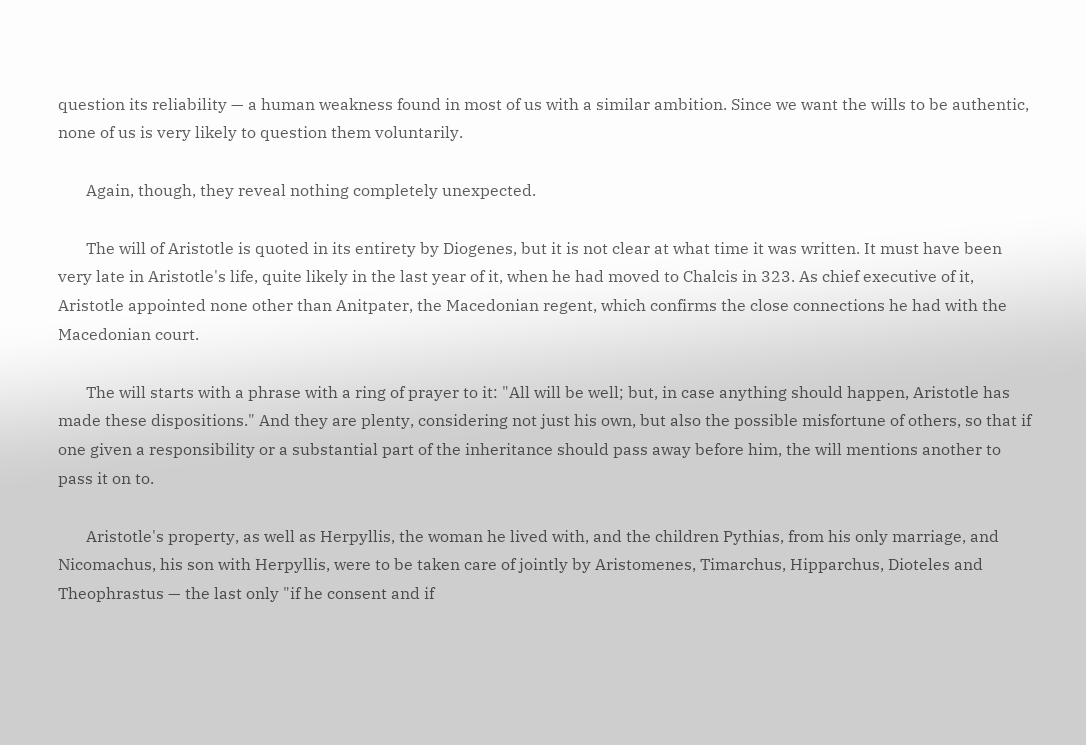question its reliability — a human weakness found in most of us with a similar ambition. Since we want the wills to be authentic, none of us is very likely to question them voluntarily.

       Again, though, they reveal nothing completely unexpected.

       The will of Aristotle is quoted in its entirety by Diogenes, but it is not clear at what time it was written. It must have been very late in Aristotle's life, quite likely in the last year of it, when he had moved to Chalcis in 323. As chief executive of it, Aristotle appointed none other than Anitpater, the Macedonian regent, which confirms the close connections he had with the Macedonian court.

       The will starts with a phrase with a ring of prayer to it: "All will be well; but, in case anything should happen, Aristotle has made these dispositions." And they are plenty, considering not just his own, but also the possible misfortune of others, so that if one given a responsibility or a substantial part of the inheritance should pass away before him, the will mentions another to pass it on to.

       Aristotle's property, as well as Herpyllis, the woman he lived with, and the children Pythias, from his only marriage, and Nicomachus, his son with Herpyllis, were to be taken care of jointly by Aristomenes, Timarchus, Hipparchus, Dioteles and Theophrastus — the last only "if he consent and if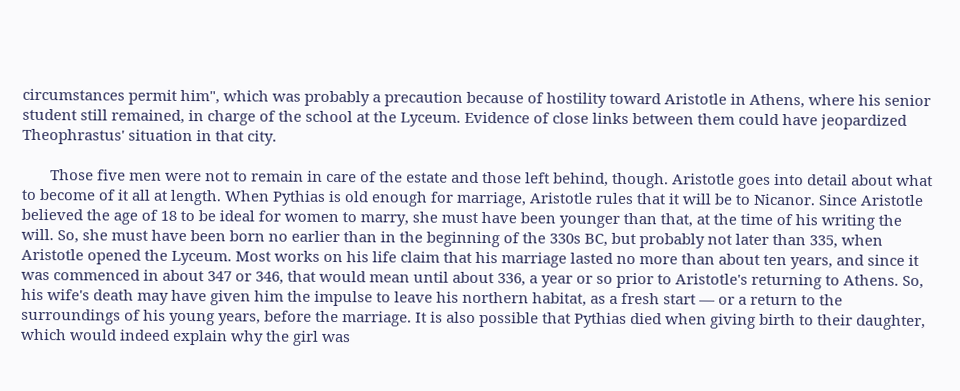circumstances permit him", which was probably a precaution because of hostility toward Aristotle in Athens, where his senior student still remained, in charge of the school at the Lyceum. Evidence of close links between them could have jeopardized Theophrastus' situation in that city.

       Those five men were not to remain in care of the estate and those left behind, though. Aristotle goes into detail about what to become of it all at length. When Pythias is old enough for marriage, Aristotle rules that it will be to Nicanor. Since Aristotle believed the age of 18 to be ideal for women to marry, she must have been younger than that, at the time of his writing the will. So, she must have been born no earlier than in the beginning of the 330s BC, but probably not later than 335, when Aristotle opened the Lyceum. Most works on his life claim that his marriage lasted no more than about ten years, and since it was commenced in about 347 or 346, that would mean until about 336, a year or so prior to Aristotle's returning to Athens. So, his wife's death may have given him the impulse to leave his northern habitat, as a fresh start — or a return to the surroundings of his young years, before the marriage. It is also possible that Pythias died when giving birth to their daughter, which would indeed explain why the girl was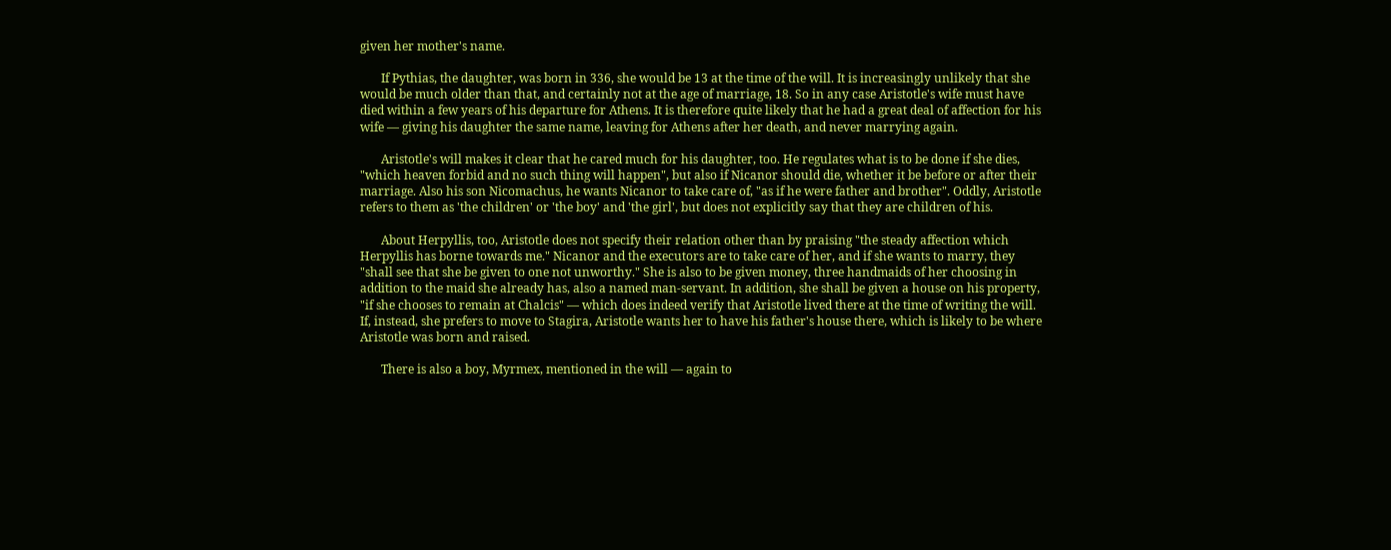given her mother's name.

       If Pythias, the daughter, was born in 336, she would be 13 at the time of the will. It is increasingly unlikely that she would be much older than that, and certainly not at the age of marriage, 18. So in any case Aristotle's wife must have died within a few years of his departure for Athens. It is therefore quite likely that he had a great deal of affection for his wife — giving his daughter the same name, leaving for Athens after her death, and never marrying again.

       Aristotle's will makes it clear that he cared much for his daughter, too. He regulates what is to be done if she dies, "which heaven forbid and no such thing will happen", but also if Nicanor should die, whether it be before or after their marriage. Also his son Nicomachus, he wants Nicanor to take care of, "as if he were father and brother". Oddly, Aristotle refers to them as 'the children' or 'the boy' and 'the girl', but does not explicitly say that they are children of his.

       About Herpyllis, too, Aristotle does not specify their relation other than by praising "the steady affection which Herpyllis has borne towards me." Nicanor and the executors are to take care of her, and if she wants to marry, they "shall see that she be given to one not unworthy." She is also to be given money, three handmaids of her choosing in addition to the maid she already has, also a named man-servant. In addition, she shall be given a house on his property, "if she chooses to remain at Chalcis" — which does indeed verify that Aristotle lived there at the time of writing the will. If, instead, she prefers to move to Stagira, Aristotle wants her to have his father's house there, which is likely to be where Aristotle was born and raised.

       There is also a boy, Myrmex, mentioned in the will — again to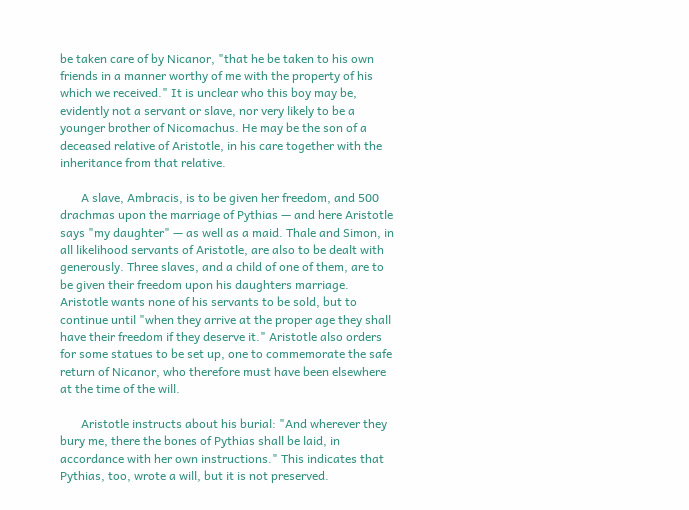be taken care of by Nicanor, "that he be taken to his own friends in a manner worthy of me with the property of his which we received." It is unclear who this boy may be, evidently not a servant or slave, nor very likely to be a younger brother of Nicomachus. He may be the son of a deceased relative of Aristotle, in his care together with the inheritance from that relative.

       A slave, Ambracis, is to be given her freedom, and 500 drachmas upon the marriage of Pythias — and here Aristotle says "my daughter" — as well as a maid. Thale and Simon, in all likelihood servants of Aristotle, are also to be dealt with generously. Three slaves, and a child of one of them, are to be given their freedom upon his daughters marriage. Aristotle wants none of his servants to be sold, but to continue until "when they arrive at the proper age they shall have their freedom if they deserve it." Aristotle also orders for some statues to be set up, one to commemorate the safe return of Nicanor, who therefore must have been elsewhere at the time of the will.

       Aristotle instructs about his burial: "And wherever they bury me, there the bones of Pythias shall be laid, in accordance with her own instructions." This indicates that Pythias, too, wrote a will, but it is not preserved.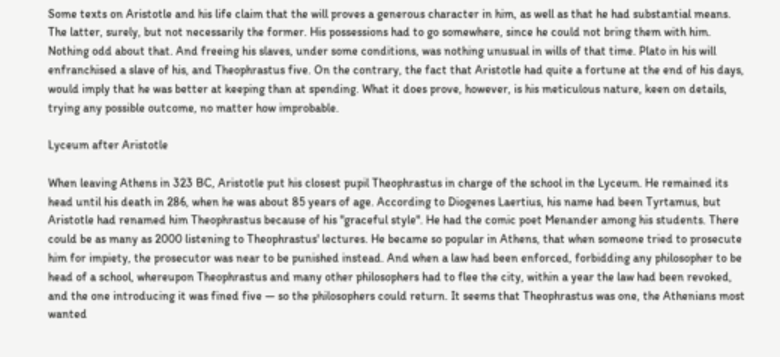Some texts on Aristotle and his life claim that the will proves a generous character in him, as well as that he had substantial means. The latter, surely, but not necessarily the former. His possessions had to go somewhere, since he could not bring them with him. Nothing odd about that. And freeing his slaves, under some conditions, was nothing unusual in wills of that time. Plato in his will enfranchised a slave of his, and Theophrastus five. On the contrary, the fact that Aristotle had quite a fortune at the end of his days, would imply that he was better at keeping than at spending. What it does prove, however, is his meticulous nature, keen on details, trying any possible outcome, no matter how improbable.

Lyceum after Aristotle

When leaving Athens in 323 BC, Aristotle put his closest pupil Theophrastus in charge of the school in the Lyceum. He remained its head until his death in 286, when he was about 85 years of age. According to Diogenes Laertius, his name had been Tyrtamus, but Aristotle had renamed him Theophrastus because of his "graceful style". He had the comic poet Menander among his students. There could be as many as 2000 listening to Theophrastus' lectures. He became so popular in Athens, that when someone tried to prosecute him for impiety, the prosecutor was near to be punished instead. And when a law had been enforced, forbidding any philosopher to be head of a school, whereupon Theophrastus and many other philosophers had to flee the city, within a year the law had been revoked, and the one introducing it was fined five — so the philosophers could return. It seems that Theophrastus was one, the Athenians most wanted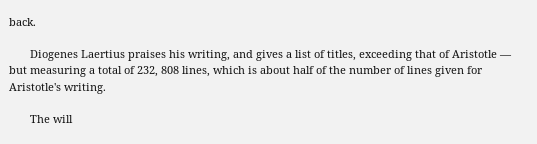back.

       Diogenes Laertius praises his writing, and gives a list of titles, exceeding that of Aristotle — but measuring a total of 232, 808 lines, which is about half of the number of lines given for Aristotle's writing.

       The will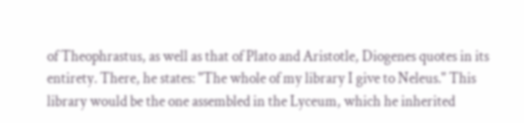of Theophrastus, as well as that of Plato and Aristotle, Diogenes quotes in its entirety. There, he states: "The whole of my library I give to Neleus." This library would be the one assembled in the Lyceum, which he inherited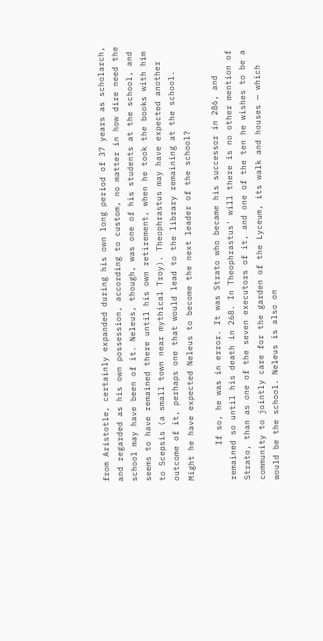from Aristotle, certainly expanded during his own long period of 37 years as scholarch, and regarded as his own possession, according to custom, no matter in how dire need the school may have been of it. Neleus, though, was one of his students at the school, and seems to have remained there until his own retirement, when he took the books with him to Scepsis (a small town near mythical Troy). Theophrastus may have expected another outcome of it, perhaps one that would lead to the library remaining at the school. Might he have expected Neleus to become the next leader of the school?

       If so, he was in error. It was Strato who became his successor in 286, and remained so until his death in 268. In Theophrastus' will there is no other mention of Strato, than as one of the seven executors of it, and one of the ten he wishes to be a community to jointly care for the garden of the Lyceum, its walk and houses — which would be the school. Neleus is also on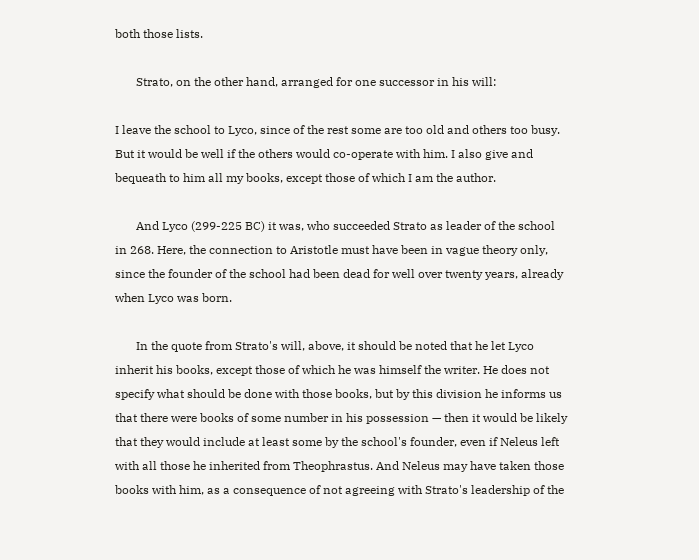both those lists.

       Strato, on the other hand, arranged for one successor in his will:

I leave the school to Lyco, since of the rest some are too old and others too busy. But it would be well if the others would co-operate with him. I also give and bequeath to him all my books, except those of which I am the author.

       And Lyco (299-225 BC) it was, who succeeded Strato as leader of the school in 268. Here, the connection to Aristotle must have been in vague theory only, since the founder of the school had been dead for well over twenty years, already when Lyco was born.

       In the quote from Strato's will, above, it should be noted that he let Lyco inherit his books, except those of which he was himself the writer. He does not specify what should be done with those books, but by this division he informs us that there were books of some number in his possession — then it would be likely that they would include at least some by the school's founder, even if Neleus left with all those he inherited from Theophrastus. And Neleus may have taken those books with him, as a consequence of not agreeing with Strato's leadership of the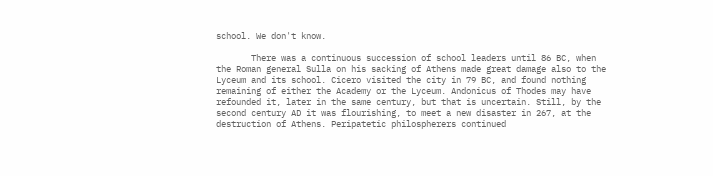school. We don't know.

       There was a continuous succession of school leaders until 86 BC, when the Roman general Sulla on his sacking of Athens made great damage also to the Lyceum and its school. Cicero visited the city in 79 BC, and found nothing remaining of either the Academy or the Lyceum. Andonicus of Thodes may have refounded it, later in the same century, but that is uncertain. Still, by the second century AD it was flourishing, to meet a new disaster in 267, at the destruction of Athens. Peripatetic philospherers continued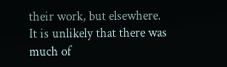their work, but elsewhere. It is unlikely that there was much of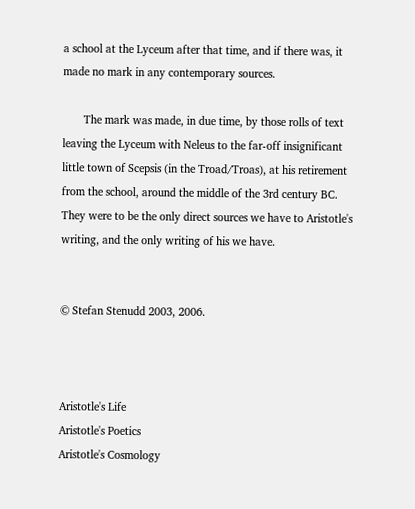a school at the Lyceum after that time, and if there was, it made no mark in any contemporary sources.

       The mark was made, in due time, by those rolls of text leaving the Lyceum with Neleus to the far-off insignificant little town of Scepsis (in the Troad/Troas), at his retirement from the school, around the middle of the 3rd century BC. They were to be the only direct sources we have to Aristotle's writing, and the only writing of his we have.


© Stefan Stenudd 2003, 2006.



Aristotle's Life
Aristotle's Poetics
Aristotle's Cosmology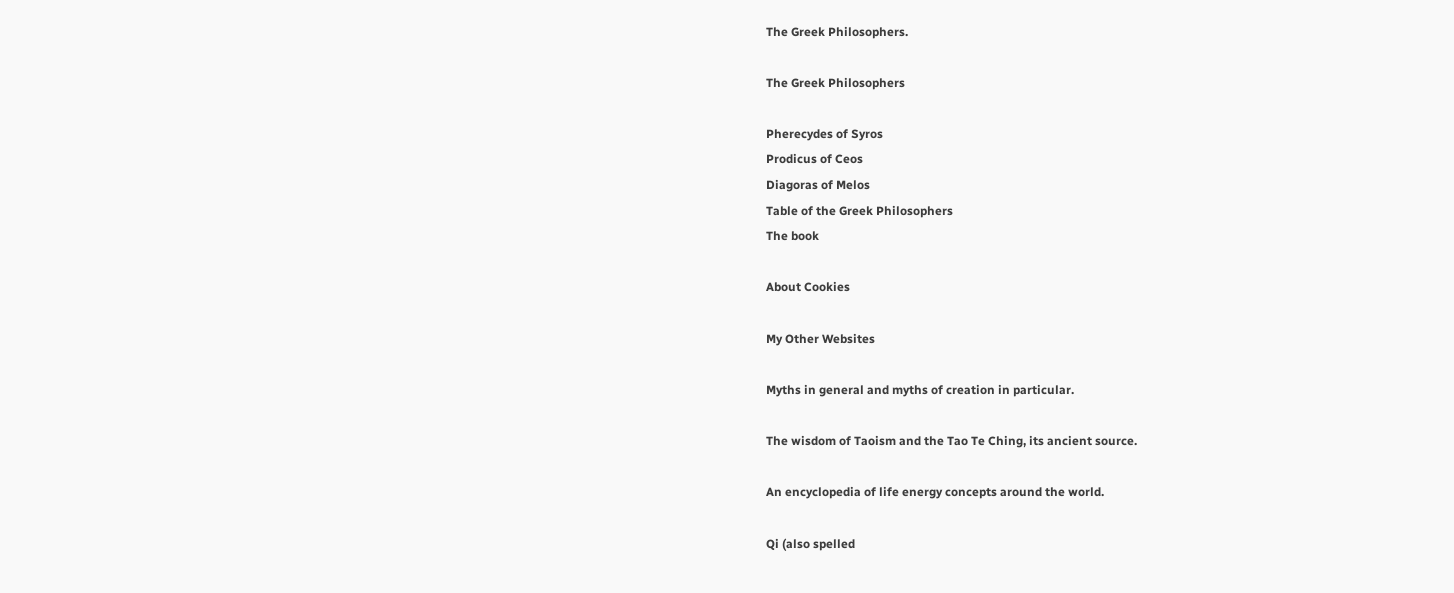The Greek Philosophers.

The Greek Philosophers

Pherecydes of Syros
Prodicus of Ceos
Diagoras of Melos
Table of the Greek Philosophers
The book

About Cookies

My Other Websites

Myths in general and myths of creation in particular.

The wisdom of Taoism and the Tao Te Ching, its ancient source.

An encyclopedia of life energy concepts around the world.

Qi (also spelled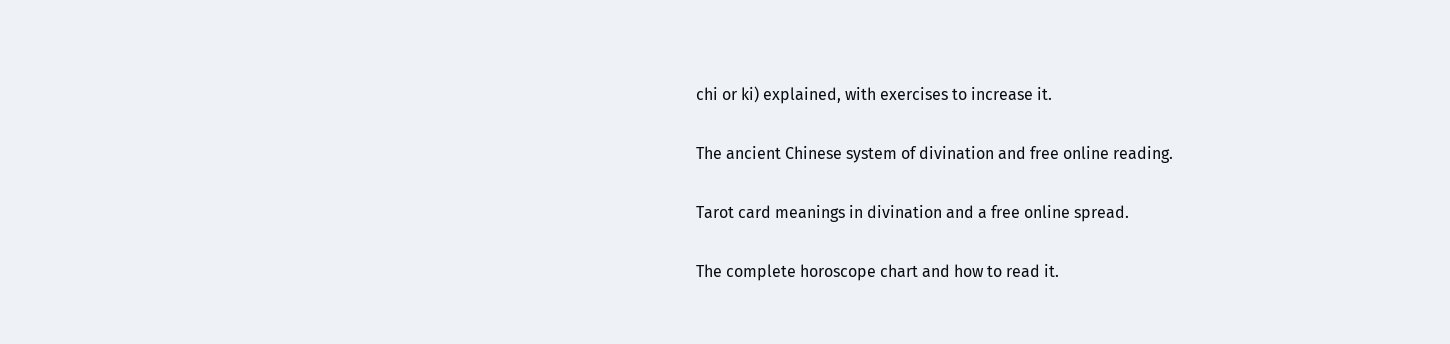chi or ki) explained, with exercises to increase it.

The ancient Chinese system of divination and free online reading.

Tarot card meanings in divination and a free online spread.

The complete horoscope chart and how to read it.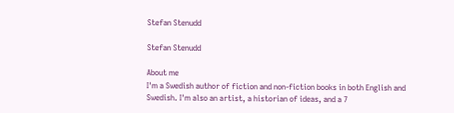Stefan Stenudd

Stefan Stenudd

About me
I'm a Swedish author of fiction and non-fiction books in both English and Swedish. I'm also an artist, a historian of ideas, and a 7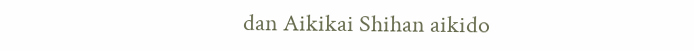dan Aikikai Shihan aikido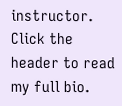instructor. Click the header to read my full bio.